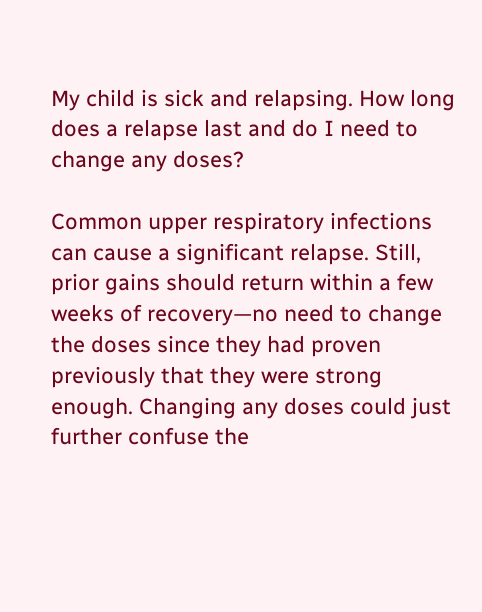My child is sick and relapsing. How long does a relapse last and do I need to change any doses?

Common upper respiratory infections can cause a significant relapse. Still, prior gains should return within a few weeks of recovery—no need to change the doses since they had proven previously that they were strong enough. Changing any doses could just further confuse the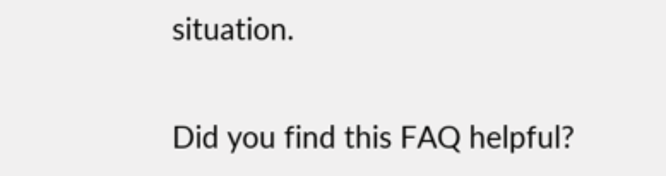situation.

Did you find this FAQ helpful?